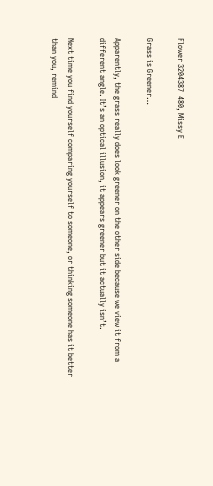Flower 3204387  480, Missy E

Grass is Greener…

Apparently, the grass really does look greener on the other side because we view it from a different angle. It’s an optical illusion, it appears greener but it actually isn’t.

Next time you find yourself comparing yourself to someone, or thinking someone has it better than you, remind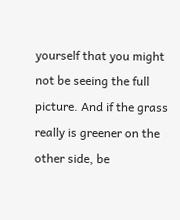yourself that you might not be seeing the full picture. And if the grass really is greener on the other side, be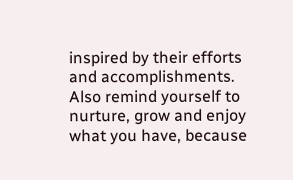inspired by their efforts and accomplishments. Also remind yourself to nurture, grow and enjoy what you have, because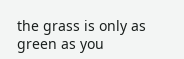the grass is only as green as you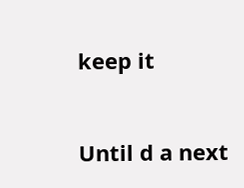keep it


Until d a next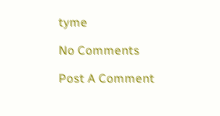tyme

No Comments

Post A Comment